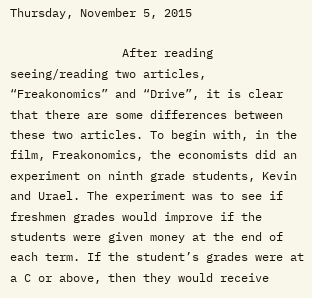Thursday, November 5, 2015

                After reading seeing/reading two articles, “Freakonomics” and “Drive”, it is clear that there are some differences between these two articles. To begin with, in the film, Freakonomics, the economists did an experiment on ninth grade students, Kevin and Urael. The experiment was to see if freshmen grades would improve if the students were given money at the end of each term. If the student’s grades were at a C or above, then they would receive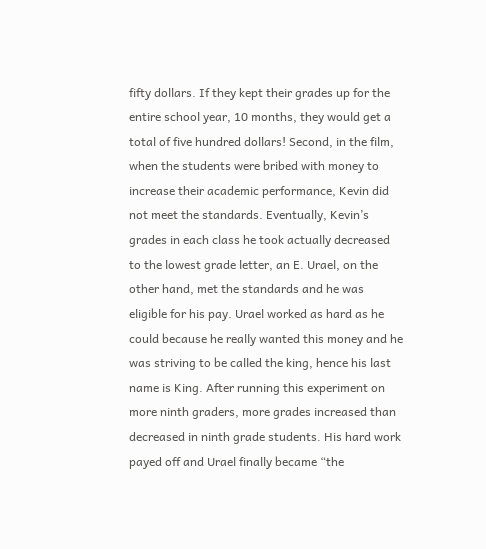fifty dollars. If they kept their grades up for the entire school year, 10 months, they would get a total of five hundred dollars! Second, in the film, when the students were bribed with money to increase their academic performance, Kevin did not meet the standards. Eventually, Kevin’s grades in each class he took actually decreased to the lowest grade letter, an E. Urael, on the other hand, met the standards and he was eligible for his pay. Urael worked as hard as he could because he really wanted this money and he was striving to be called the king, hence his last name is King. After running this experiment on more ninth graders, more grades increased than decreased in ninth grade students. His hard work payed off and Urael finally became “the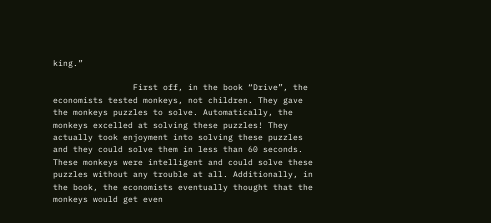king.”

                First off, in the book “Drive”, the economists tested monkeys, not children. They gave the monkeys puzzles to solve. Automatically, the monkeys excelled at solving these puzzles! They actually took enjoyment into solving these puzzles and they could solve them in less than 60 seconds. These monkeys were intelligent and could solve these puzzles without any trouble at all. Additionally, in the book, the economists eventually thought that the monkeys would get even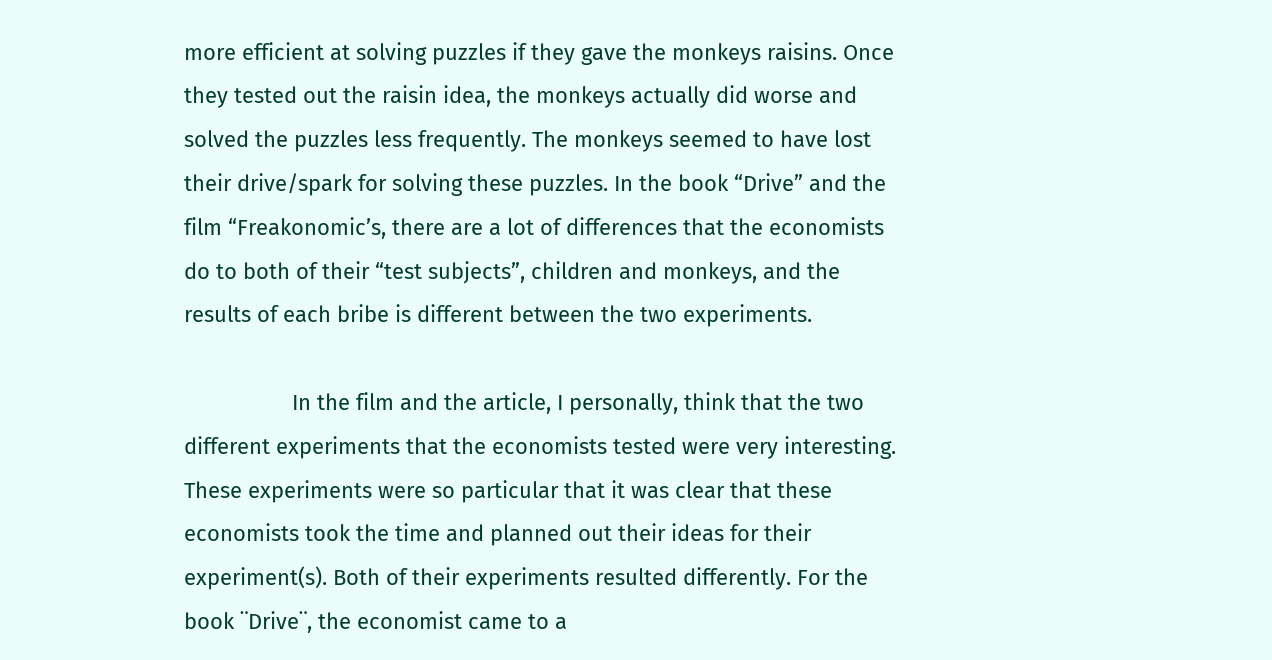more efficient at solving puzzles if they gave the monkeys raisins. Once they tested out the raisin idea, the monkeys actually did worse and solved the puzzles less frequently. The monkeys seemed to have lost their drive/spark for solving these puzzles. In the book “Drive” and the film “Freakonomic’s, there are a lot of differences that the economists do to both of their “test subjects”, children and monkeys, and the results of each bribe is different between the two experiments.

                  In the film and the article, I personally, think that the two different experiments that the economists tested were very interesting. These experiments were so particular that it was clear that these economists took the time and planned out their ideas for their experiment(s). Both of their experiments resulted differently. For the book ¨Drive¨, the economist came to a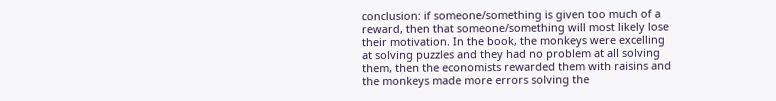conclusion: if someone/something is given too much of a reward, then that someone/something will most likely lose their motivation. In the book, the monkeys were excelling at solving puzzles and they had no problem at all solving them, then the economists rewarded them with raisins and the monkeys made more errors solving the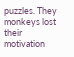puzzles. They monkeys lost their motivation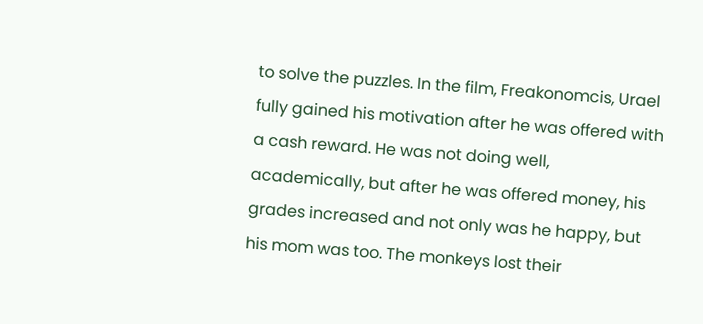to solve the puzzles. In the film, Freakonomcis, Urael fully gained his motivation after he was offered with a cash reward. He was not doing well, academically, but after he was offered money, his grades increased and not only was he happy, but his mom was too. The monkeys lost their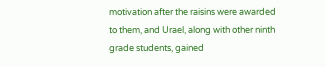motivation after the raisins were awarded to them, and Urael, along with other ninth grade students, gained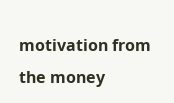motivation from the money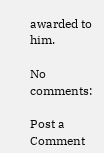awarded to him.

No comments:

Post a Comment